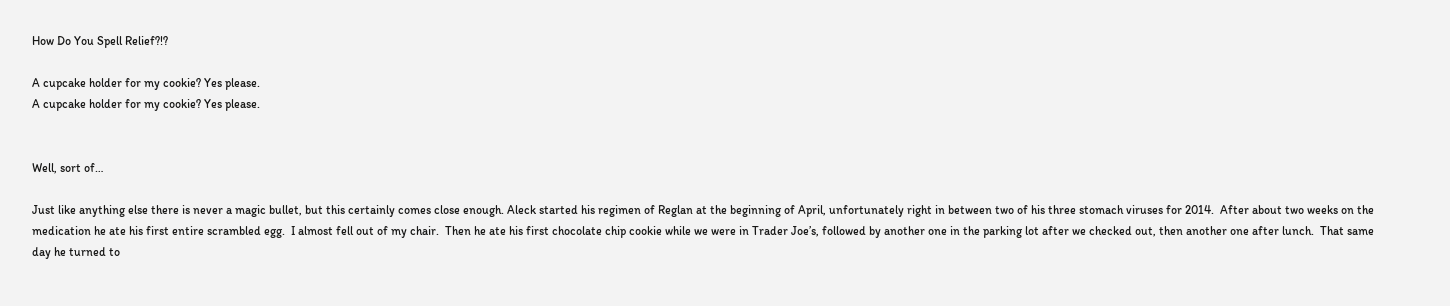How Do You Spell Relief?!?

A cupcake holder for my cookie? Yes please.
A cupcake holder for my cookie? Yes please.


Well, sort of…

Just like anything else there is never a magic bullet, but this certainly comes close enough. Aleck started his regimen of Reglan at the beginning of April, unfortunately right in between two of his three stomach viruses for 2014.  After about two weeks on the medication he ate his first entire scrambled egg.  I almost fell out of my chair.  Then he ate his first chocolate chip cookie while we were in Trader Joe’s, followed by another one in the parking lot after we checked out, then another one after lunch.  That same day he turned to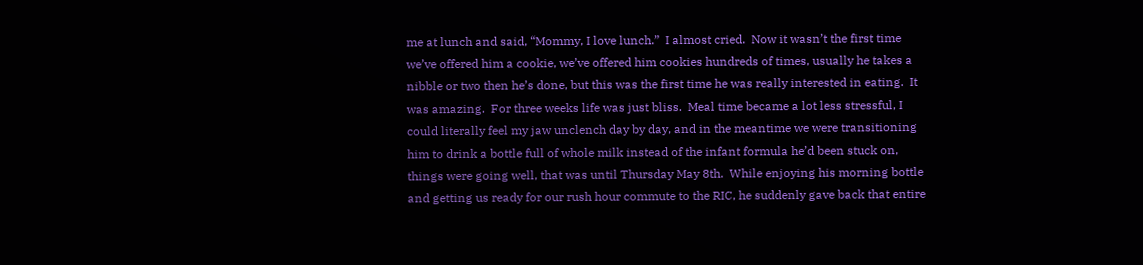me at lunch and said, “Mommy, I love lunch.”  I almost cried.  Now it wasn’t the first time we’ve offered him a cookie, we’ve offered him cookies hundreds of times, usually he takes a nibble or two then he’s done, but this was the first time he was really interested in eating.  It was amazing.  For three weeks life was just bliss.  Meal time became a lot less stressful, I could literally feel my jaw unclench day by day, and in the meantime we were transitioning him to drink a bottle full of whole milk instead of the infant formula he’d been stuck on, things were going well, that was until Thursday May 8th.  While enjoying his morning bottle and getting us ready for our rush hour commute to the RIC, he suddenly gave back that entire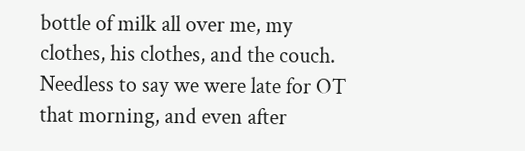bottle of milk all over me, my clothes, his clothes, and the couch.  Needless to say we were late for OT that morning, and even after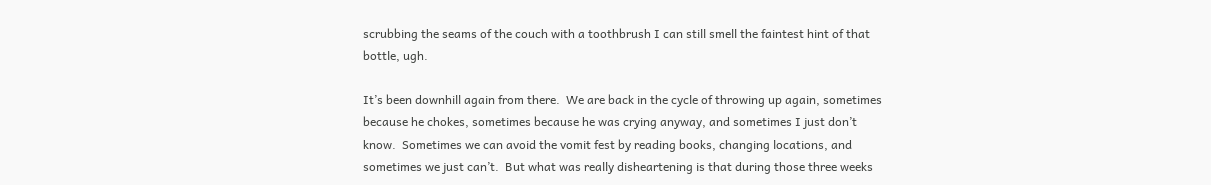scrubbing the seams of the couch with a toothbrush I can still smell the faintest hint of that bottle, ugh.

It’s been downhill again from there.  We are back in the cycle of throwing up again, sometimes because he chokes, sometimes because he was crying anyway, and sometimes I just don’t know.  Sometimes we can avoid the vomit fest by reading books, changing locations, and sometimes we just can’t.  But what was really disheartening is that during those three weeks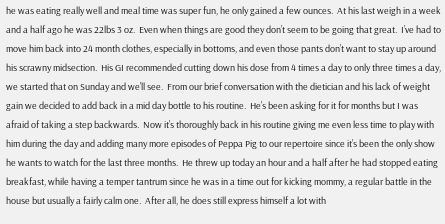he was eating really well and meal time was super fun, he only gained a few ounces.  At his last weigh in a week and a half ago he was 22lbs 3 oz.  Even when things are good they don’t seem to be going that great.  I’ve had to move him back into 24 month clothes, especially in bottoms, and even those pants don’t want to stay up around his scrawny midsection.  His GI recommended cutting down his dose from 4 times a day to only three times a day, we started that on Sunday and we’ll see.  From our brief conversation with the dietician and his lack of weight gain we decided to add back in a mid day bottle to his routine.  He’s been asking for it for months but I was afraid of taking a step backwards.  Now it’s thoroughly back in his routine giving me even less time to play with him during the day and adding many more episodes of Peppa Pig to our repertoire since it’s been the only show he wants to watch for the last three months.  He threw up today an hour and a half after he had stopped eating breakfast, while having a temper tantrum since he was in a time out for kicking mommy, a regular battle in the house but usually a fairly calm one.  After all, he does still express himself a lot with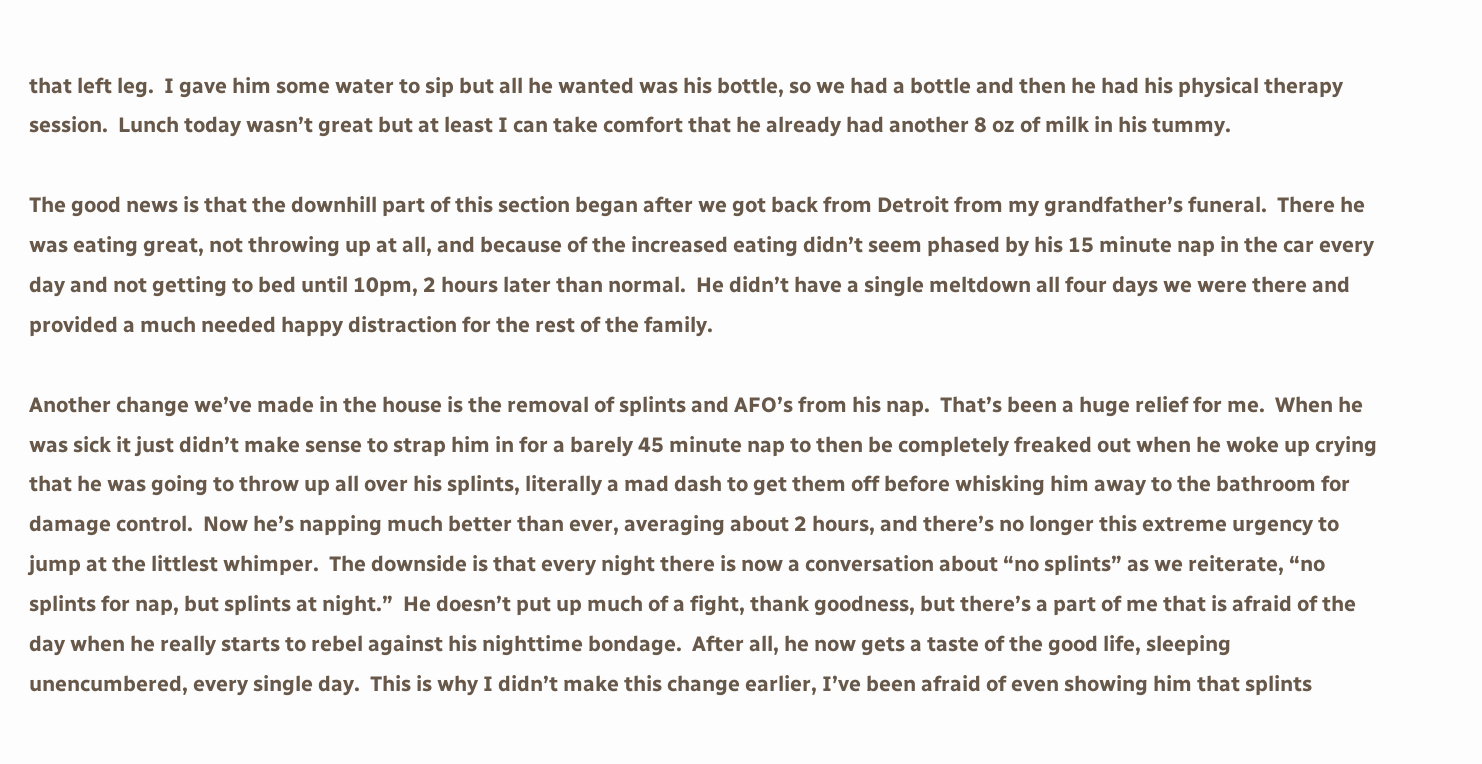that left leg.  I gave him some water to sip but all he wanted was his bottle, so we had a bottle and then he had his physical therapy session.  Lunch today wasn’t great but at least I can take comfort that he already had another 8 oz of milk in his tummy.

The good news is that the downhill part of this section began after we got back from Detroit from my grandfather’s funeral.  There he was eating great, not throwing up at all, and because of the increased eating didn’t seem phased by his 15 minute nap in the car every day and not getting to bed until 10pm, 2 hours later than normal.  He didn’t have a single meltdown all four days we were there and provided a much needed happy distraction for the rest of the family.

Another change we’ve made in the house is the removal of splints and AFO’s from his nap.  That’s been a huge relief for me.  When he was sick it just didn’t make sense to strap him in for a barely 45 minute nap to then be completely freaked out when he woke up crying that he was going to throw up all over his splints, literally a mad dash to get them off before whisking him away to the bathroom for damage control.  Now he’s napping much better than ever, averaging about 2 hours, and there’s no longer this extreme urgency to jump at the littlest whimper.  The downside is that every night there is now a conversation about “no splints” as we reiterate, “no splints for nap, but splints at night.”  He doesn’t put up much of a fight, thank goodness, but there’s a part of me that is afraid of the day when he really starts to rebel against his nighttime bondage.  After all, he now gets a taste of the good life, sleeping unencumbered, every single day.  This is why I didn’t make this change earlier, I’ve been afraid of even showing him that splints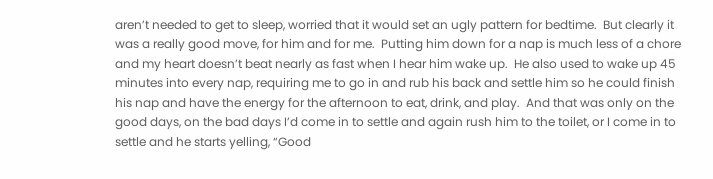aren’t needed to get to sleep, worried that it would set an ugly pattern for bedtime.  But clearly it was a really good move, for him and for me.  Putting him down for a nap is much less of a chore and my heart doesn’t beat nearly as fast when I hear him wake up.  He also used to wake up 45 minutes into every nap, requiring me to go in and rub his back and settle him so he could finish his nap and have the energy for the afternoon to eat, drink, and play.  And that was only on the good days, on the bad days I’d come in to settle and again rush him to the toilet, or I come in to settle and he starts yelling, “Good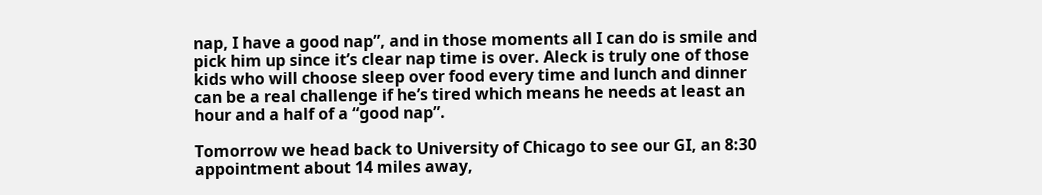nap, I have a good nap”, and in those moments all I can do is smile and pick him up since it’s clear nap time is over. Aleck is truly one of those kids who will choose sleep over food every time and lunch and dinner can be a real challenge if he’s tired which means he needs at least an hour and a half of a “good nap”.

Tomorrow we head back to University of Chicago to see our GI, an 8:30 appointment about 14 miles away,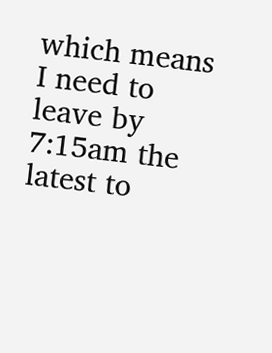which means I need to leave by 7:15am the latest to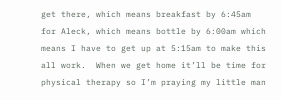get there, which means breakfast by 6:45am for Aleck, which means bottle by 6:00am which means I have to get up at 5:15am to make this all work.  When we get home it’ll be time for physical therapy so I’m praying my little man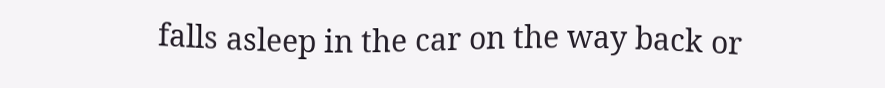falls asleep in the car on the way back or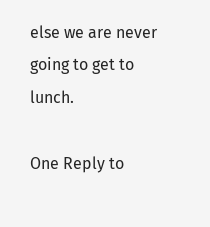else we are never going to get to lunch.

One Reply to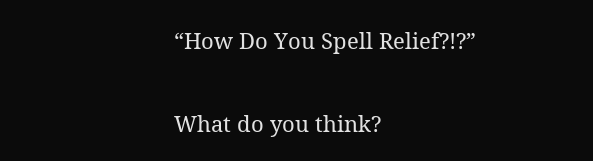“How Do You Spell Relief?!?”

What do you think?